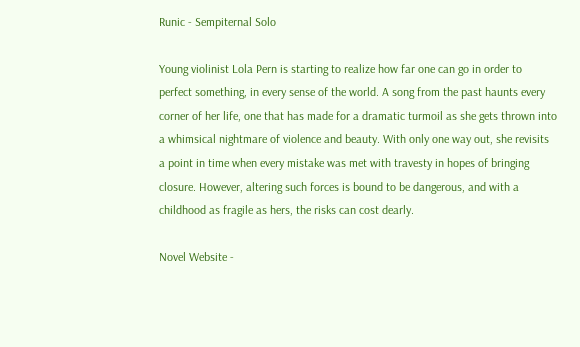Runic - Sempiternal Solo

Young violinist Lola Pern is starting to realize how far one can go in order to perfect something, in every sense of the world. A song from the past haunts every corner of her life, one that has made for a dramatic turmoil as she gets thrown into a whimsical nightmare of violence and beauty. With only one way out, she revisits a point in time when every mistake was met with travesty in hopes of bringing closure. However, altering such forces is bound to be dangerous, and with a childhood as fragile as hers, the risks can cost dearly.

Novel Website -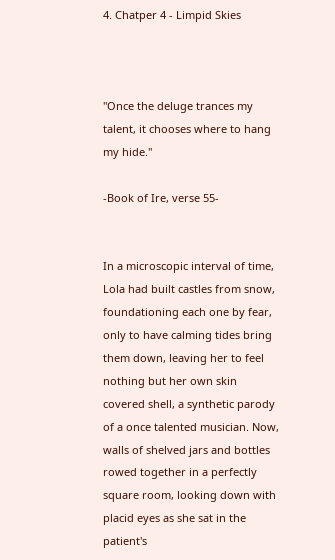4. Chatper 4 - Limpid Skies



"Once the deluge trances my talent, it chooses where to hang my hide."

-Book of Ire, verse 55-


In a microscopic interval of time, Lola had built castles from snow, foundationing each one by fear, only to have calming tides bring them down, leaving her to feel nothing but her own skin covered shell, a synthetic parody of a once talented musician. Now, walls of shelved jars and bottles rowed together in a perfectly square room, looking down with placid eyes as she sat in the patient's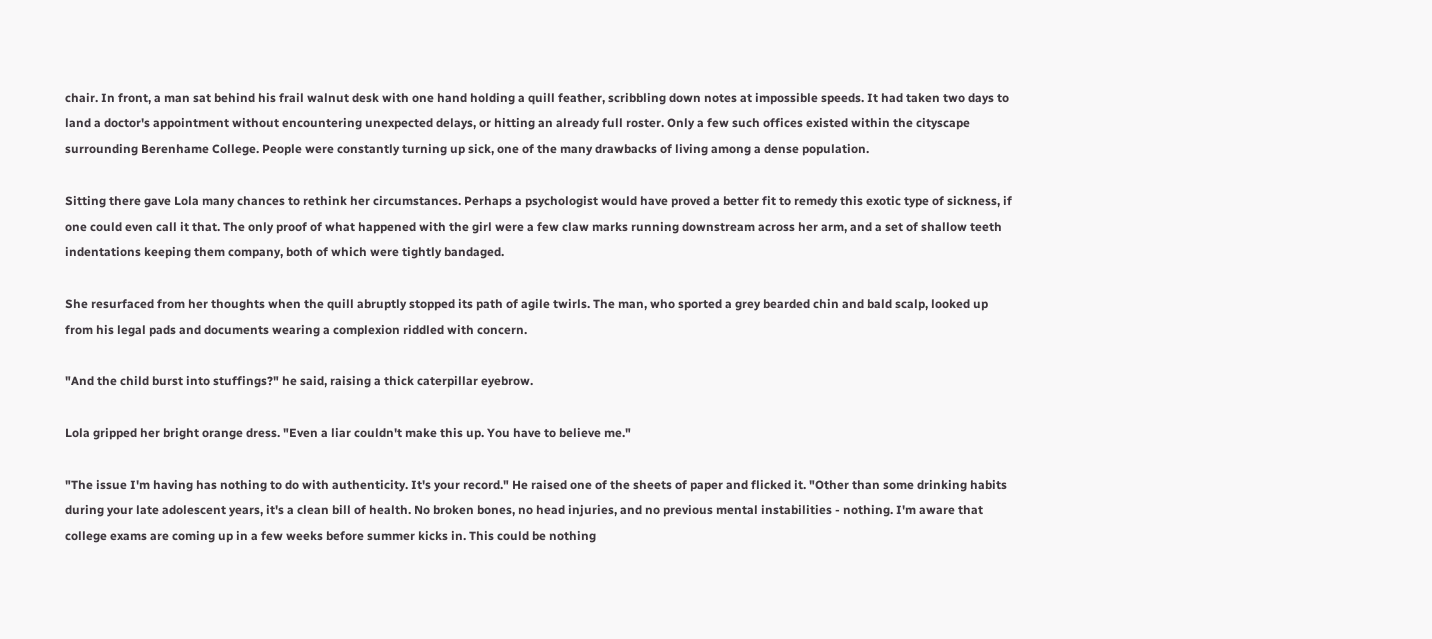chair. In front, a man sat behind his frail walnut desk with one hand holding a quill feather, scribbling down notes at impossible speeds. It had taken two days to land a doctor's appointment without encountering unexpected delays, or hitting an already full roster. Only a few such offices existed within the cityscape surrounding Berenhame College. People were constantly turning up sick, one of the many drawbacks of living among a dense population.

Sitting there gave Lola many chances to rethink her circumstances. Perhaps a psychologist would have proved a better fit to remedy this exotic type of sickness, if one could even call it that. The only proof of what happened with the girl were a few claw marks running downstream across her arm, and a set of shallow teeth indentations keeping them company, both of which were tightly bandaged.

She resurfaced from her thoughts when the quill abruptly stopped its path of agile twirls. The man, who sported a grey bearded chin and bald scalp, looked up from his legal pads and documents wearing a complexion riddled with concern.

"And the child burst into stuffings?" he said, raising a thick caterpillar eyebrow.

Lola gripped her bright orange dress. "Even a liar couldn't make this up. You have to believe me."

"The issue I'm having has nothing to do with authenticity. It's your record." He raised one of the sheets of paper and flicked it. "Other than some drinking habits during your late adolescent years, it's a clean bill of health. No broken bones, no head injuries, and no previous mental instabilities - nothing. I'm aware that college exams are coming up in a few weeks before summer kicks in. This could be nothing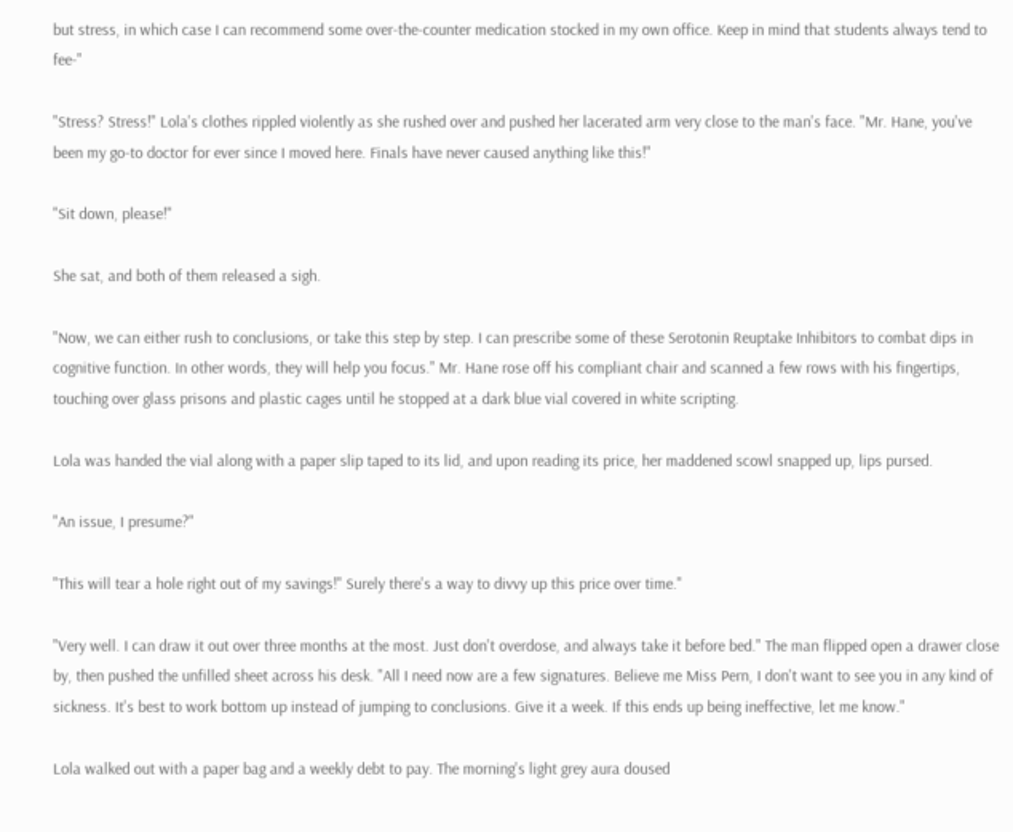but stress, in which case I can recommend some over-the-counter medication stocked in my own office. Keep in mind that students always tend to fee-"

"Stress? Stress!" Lola's clothes rippled violently as she rushed over and pushed her lacerated arm very close to the man's face. "Mr. Hane, you've been my go-to doctor for ever since I moved here. Finals have never caused anything like this!"

"Sit down, please!"

She sat, and both of them released a sigh.

"Now, we can either rush to conclusions, or take this step by step. I can prescribe some of these Serotonin Reuptake Inhibitors to combat dips in cognitive function. In other words, they will help you focus." Mr. Hane rose off his compliant chair and scanned a few rows with his fingertips, touching over glass prisons and plastic cages until he stopped at a dark blue vial covered in white scripting.

Lola was handed the vial along with a paper slip taped to its lid, and upon reading its price, her maddened scowl snapped up, lips pursed.

"An issue, I presume?"

"This will tear a hole right out of my savings!" Surely there's a way to divvy up this price over time."

"Very well. I can draw it out over three months at the most. Just don't overdose, and always take it before bed." The man flipped open a drawer close by, then pushed the unfilled sheet across his desk. "All I need now are a few signatures. Believe me Miss Pern, I don't want to see you in any kind of sickness. It's best to work bottom up instead of jumping to conclusions. Give it a week. If this ends up being ineffective, let me know."

Lola walked out with a paper bag and a weekly debt to pay. The morning's light grey aura doused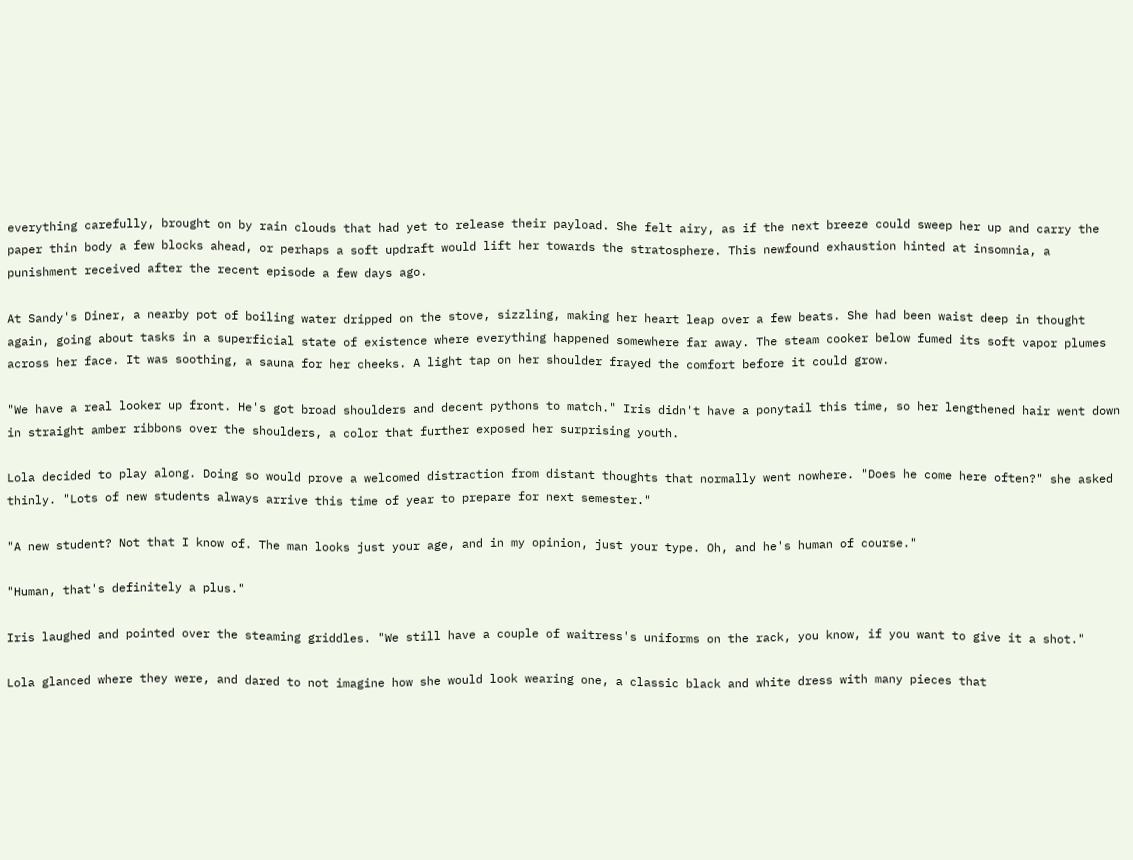everything carefully, brought on by rain clouds that had yet to release their payload. She felt airy, as if the next breeze could sweep her up and carry the paper thin body a few blocks ahead, or perhaps a soft updraft would lift her towards the stratosphere. This newfound exhaustion hinted at insomnia, a punishment received after the recent episode a few days ago.

At Sandy's Diner, a nearby pot of boiling water dripped on the stove, sizzling, making her heart leap over a few beats. She had been waist deep in thought again, going about tasks in a superficial state of existence where everything happened somewhere far away. The steam cooker below fumed its soft vapor plumes across her face. It was soothing, a sauna for her cheeks. A light tap on her shoulder frayed the comfort before it could grow.

"We have a real looker up front. He's got broad shoulders and decent pythons to match." Iris didn't have a ponytail this time, so her lengthened hair went down in straight amber ribbons over the shoulders, a color that further exposed her surprising youth.

Lola decided to play along. Doing so would prove a welcomed distraction from distant thoughts that normally went nowhere. "Does he come here often?" she asked thinly. "Lots of new students always arrive this time of year to prepare for next semester."

"A new student? Not that I know of. The man looks just your age, and in my opinion, just your type. Oh, and he's human of course."

"Human, that's definitely a plus."

Iris laughed and pointed over the steaming griddles. "We still have a couple of waitress's uniforms on the rack, you know, if you want to give it a shot."

Lola glanced where they were, and dared to not imagine how she would look wearing one, a classic black and white dress with many pieces that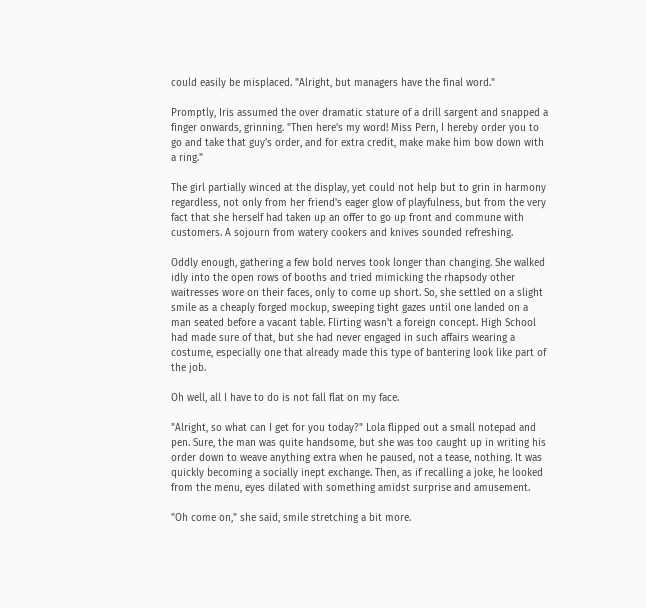could easily be misplaced. "Alright, but managers have the final word."

Promptly, Iris assumed the over dramatic stature of a drill sargent and snapped a finger onwards, grinning. "Then here's my word! Miss Pern, I hereby order you to go and take that guy's order, and for extra credit, make make him bow down with a ring."

The girl partially winced at the display, yet could not help but to grin in harmony regardless, not only from her friend's eager glow of playfulness, but from the very fact that she herself had taken up an offer to go up front and commune with customers. A sojourn from watery cookers and knives sounded refreshing.

Oddly enough, gathering a few bold nerves took longer than changing. She walked idly into the open rows of booths and tried mimicking the rhapsody other waitresses wore on their faces, only to come up short. So, she settled on a slight smile as a cheaply forged mockup, sweeping tight gazes until one landed on a man seated before a vacant table. Flirting wasn't a foreign concept. High School had made sure of that, but she had never engaged in such affairs wearing a costume, especially one that already made this type of bantering look like part of the job.

Oh well, all I have to do is not fall flat on my face.

"Alright, so what can I get for you today?" Lola flipped out a small notepad and pen. Sure, the man was quite handsome, but she was too caught up in writing his order down to weave anything extra when he paused, not a tease, nothing. It was quickly becoming a socially inept exchange. Then, as if recalling a joke, he looked from the menu, eyes dilated with something amidst surprise and amusement.

"Oh come on," she said, smile stretching a bit more.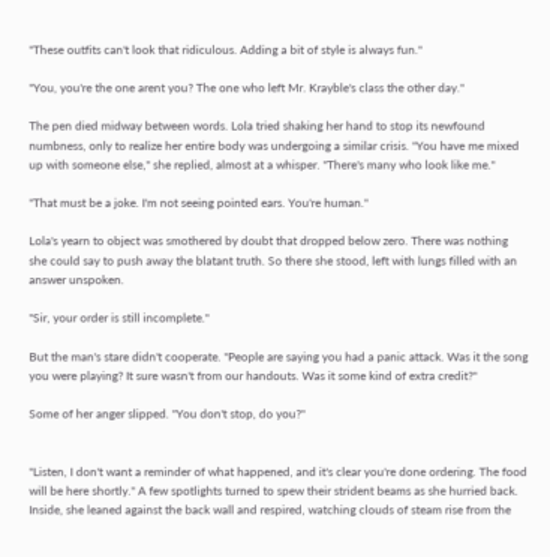"These outfits can't look that ridiculous. Adding a bit of style is always fun."

"You, you're the one arent you? The one who left Mr. Krayble's class the other day."

The pen died midway between words. Lola tried shaking her hand to stop its newfound numbness, only to realize her entire body was undergoing a similar crisis. "You have me mixed up with someone else," she replied, almost at a whisper. "There's many who look like me."

"That must be a joke. I'm not seeing pointed ears. You're human."

Lola's yearn to object was smothered by doubt that dropped below zero. There was nothing she could say to push away the blatant truth. So there she stood, left with lungs filled with an answer unspoken.

"Sir, your order is still incomplete."

But the man's stare didn't cooperate. "People are saying you had a panic attack. Was it the song you were playing? It sure wasn't from our handouts. Was it some kind of extra credit?"

Some of her anger slipped. "You don't stop, do you?"


"Listen, I don't want a reminder of what happened, and it's clear you're done ordering. The food will be here shortly." A few spotlights turned to spew their strident beams as she hurried back. Inside, she leaned against the back wall and respired, watching clouds of steam rise from the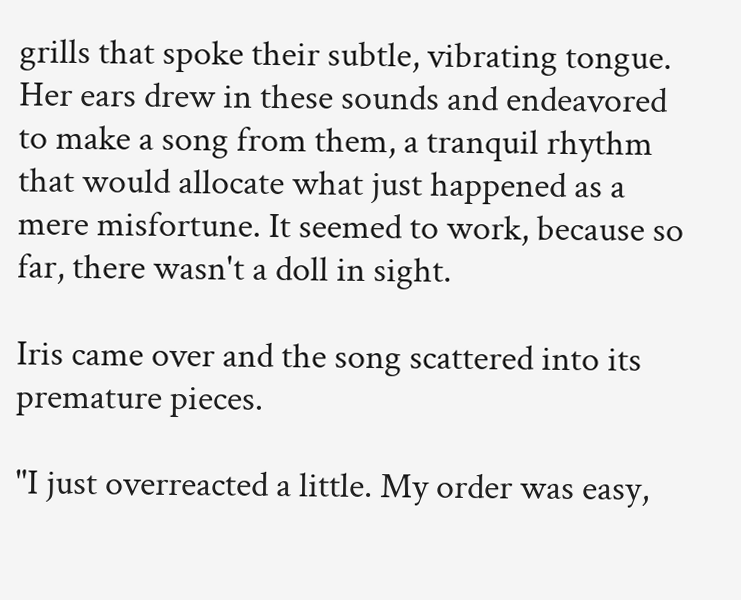grills that spoke their subtle, vibrating tongue. Her ears drew in these sounds and endeavored to make a song from them, a tranquil rhythm that would allocate what just happened as a mere misfortune. It seemed to work, because so far, there wasn't a doll in sight.

Iris came over and the song scattered into its premature pieces.

"I just overreacted a little. My order was easy,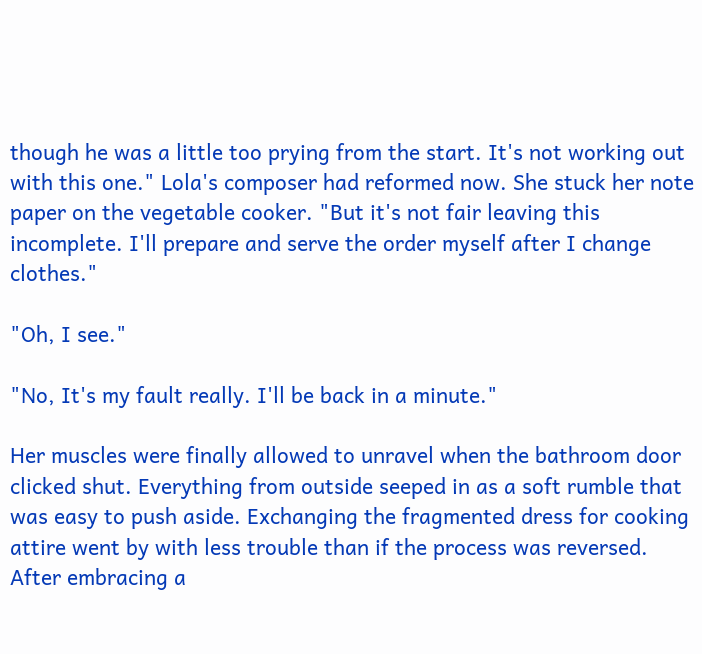though he was a little too prying from the start. It's not working out with this one." Lola's composer had reformed now. She stuck her note paper on the vegetable cooker. "But it's not fair leaving this incomplete. I'll prepare and serve the order myself after I change clothes."

"Oh, I see."

"No, It's my fault really. I'll be back in a minute."

Her muscles were finally allowed to unravel when the bathroom door clicked shut. Everything from outside seeped in as a soft rumble that was easy to push aside. Exchanging the fragmented dress for cooking attire went by with less trouble than if the process was reversed. After embracing a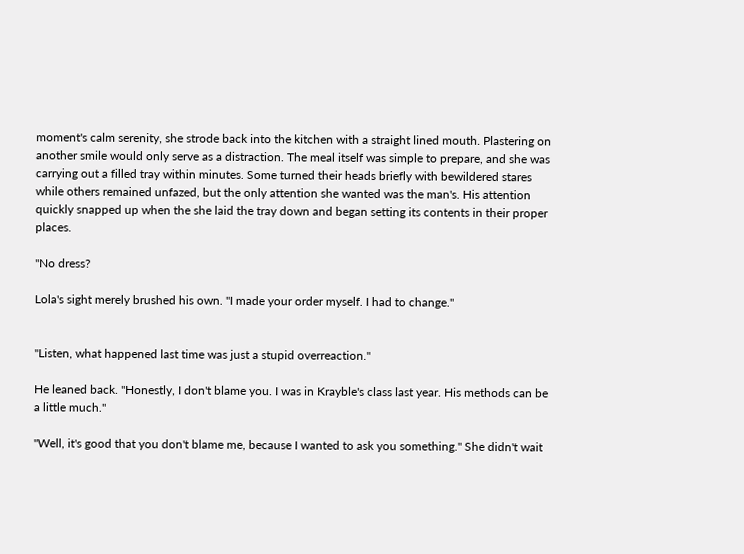moment's calm serenity, she strode back into the kitchen with a straight lined mouth. Plastering on another smile would only serve as a distraction. The meal itself was simple to prepare, and she was carrying out a filled tray within minutes. Some turned their heads briefly with bewildered stares while others remained unfazed, but the only attention she wanted was the man's. His attention quickly snapped up when the she laid the tray down and began setting its contents in their proper places.

"No dress?

Lola's sight merely brushed his own. "I made your order myself. I had to change."


"Listen, what happened last time was just a stupid overreaction."

He leaned back. "Honestly, I don't blame you. I was in Krayble's class last year. His methods can be a little much."

"Well, it's good that you don't blame me, because I wanted to ask you something." She didn't wait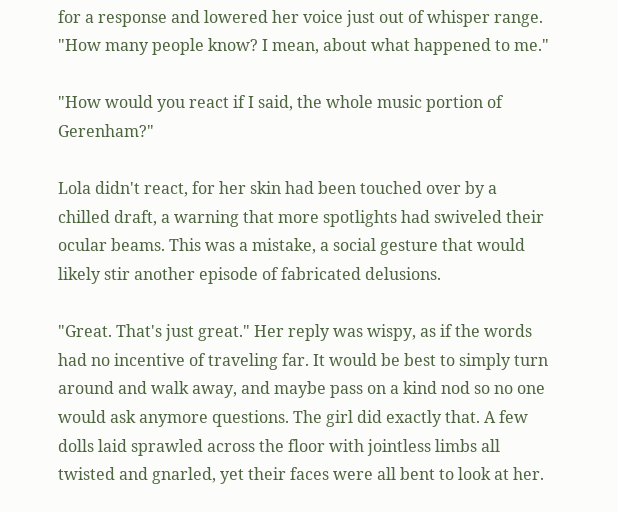for a response and lowered her voice just out of whisper range. "How many people know? I mean, about what happened to me."

"How would you react if I said, the whole music portion of Gerenham?"

Lola didn't react, for her skin had been touched over by a chilled draft, a warning that more spotlights had swiveled their ocular beams. This was a mistake, a social gesture that would likely stir another episode of fabricated delusions.

"Great. That's just great." Her reply was wispy, as if the words had no incentive of traveling far. It would be best to simply turn around and walk away, and maybe pass on a kind nod so no one would ask anymore questions. The girl did exactly that. A few dolls laid sprawled across the floor with jointless limbs all twisted and gnarled, yet their faces were all bent to look at her.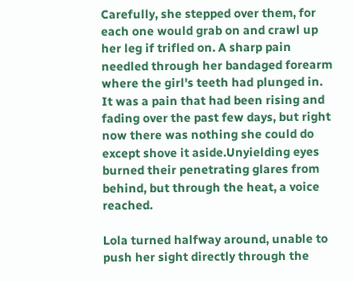Carefully, she stepped over them, for each one would grab on and crawl up her leg if trifled on. A sharp pain needled through her bandaged forearm where the girl's teeth had plunged in. It was a pain that had been rising and fading over the past few days, but right now there was nothing she could do except shove it aside.Unyielding eyes burned their penetrating glares from behind, but through the heat, a voice reached.

Lola turned halfway around, unable to push her sight directly through the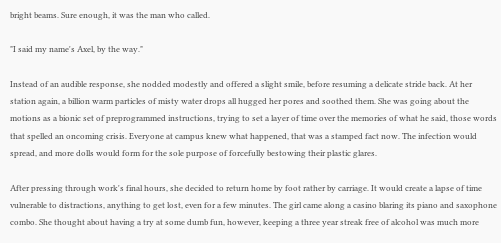bright beams. Sure enough, it was the man who called.

"I said my name's Axel, by the way."

Instead of an audible response, she nodded modestly and offered a slight smile, before resuming a delicate stride back. At her station again, a billion warm particles of misty water drops all hugged her pores and soothed them. She was going about the motions as a bionic set of preprogrammed instructions, trying to set a layer of time over the memories of what he said, those words that spelled an oncoming crisis. Everyone at campus knew what happened, that was a stamped fact now. The infection would spread, and more dolls would form for the sole purpose of forcefully bestowing their plastic glares.

After pressing through work's final hours, she decided to return home by foot rather by carriage. It would create a lapse of time vulnerable to distractions, anything to get lost, even for a few minutes. The girl came along a casino blaring its piano and saxophone combo. She thought about having a try at some dumb fun, however, keeping a three year streak free of alcohol was much more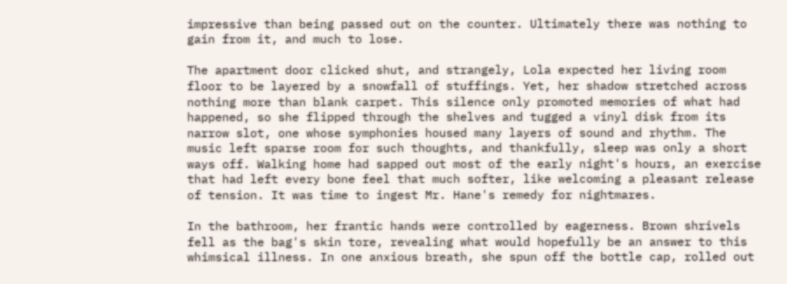impressive than being passed out on the counter. Ultimately there was nothing to gain from it, and much to lose.

The apartment door clicked shut, and strangely, Lola expected her living room floor to be layered by a snowfall of stuffings. Yet, her shadow stretched across nothing more than blank carpet. This silence only promoted memories of what had happened, so she flipped through the shelves and tugged a vinyl disk from its narrow slot, one whose symphonies housed many layers of sound and rhythm. The music left sparse room for such thoughts, and thankfully, sleep was only a short ways off. Walking home had sapped out most of the early night's hours, an exercise that had left every bone feel that much softer, like welcoming a pleasant release of tension. It was time to ingest Mr. Hane's remedy for nightmares.

In the bathroom, her frantic hands were controlled by eagerness. Brown shrivels fell as the bag's skin tore, revealing what would hopefully be an answer to this whimsical illness. In one anxious breath, she spun off the bottle cap, rolled out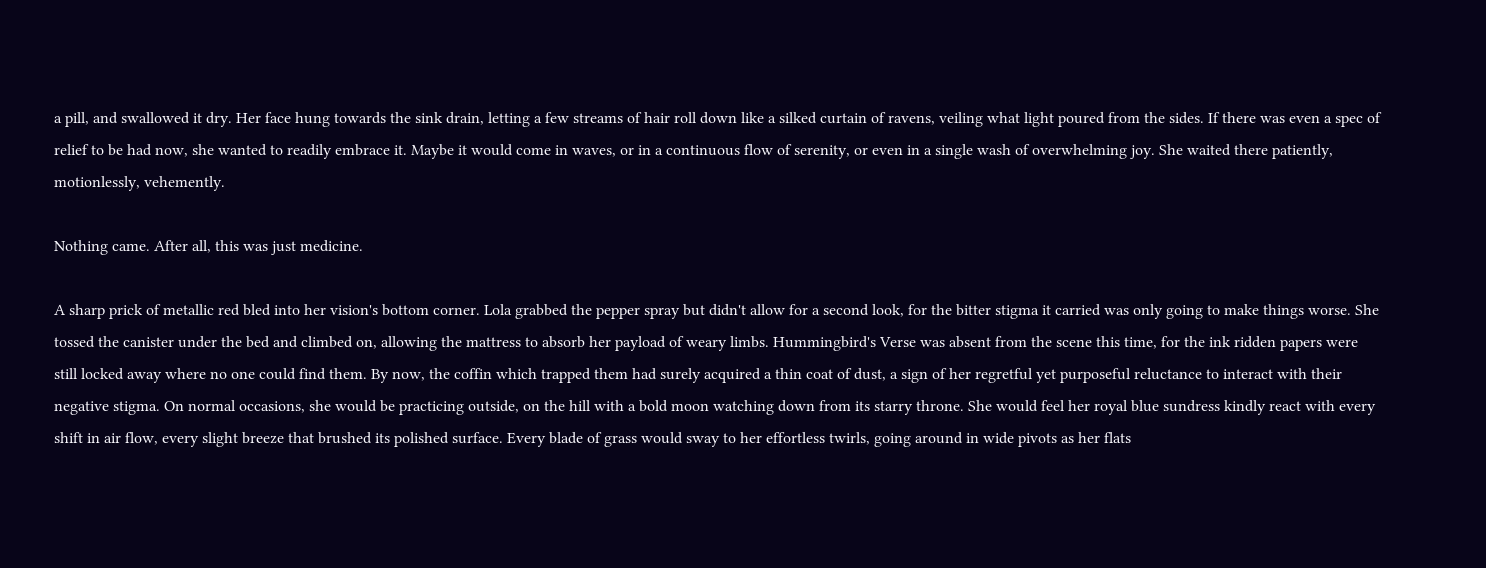a pill, and swallowed it dry. Her face hung towards the sink drain, letting a few streams of hair roll down like a silked curtain of ravens, veiling what light poured from the sides. If there was even a spec of relief to be had now, she wanted to readily embrace it. Maybe it would come in waves, or in a continuous flow of serenity, or even in a single wash of overwhelming joy. She waited there patiently, motionlessly, vehemently.

Nothing came. After all, this was just medicine.

A sharp prick of metallic red bled into her vision's bottom corner. Lola grabbed the pepper spray but didn't allow for a second look, for the bitter stigma it carried was only going to make things worse. She tossed the canister under the bed and climbed on, allowing the mattress to absorb her payload of weary limbs. Hummingbird's Verse was absent from the scene this time, for the ink ridden papers were still locked away where no one could find them. By now, the coffin which trapped them had surely acquired a thin coat of dust, a sign of her regretful yet purposeful reluctance to interact with their negative stigma. On normal occasions, she would be practicing outside, on the hill with a bold moon watching down from its starry throne. She would feel her royal blue sundress kindly react with every shift in air flow, every slight breeze that brushed its polished surface. Every blade of grass would sway to her effortless twirls, going around in wide pivots as her flats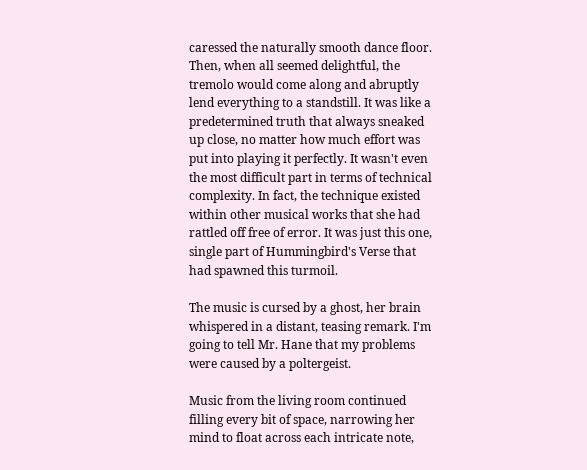caressed the naturally smooth dance floor. Then, when all seemed delightful, the tremolo would come along and abruptly lend everything to a standstill. It was like a predetermined truth that always sneaked up close, no matter how much effort was put into playing it perfectly. It wasn't even the most difficult part in terms of technical complexity. In fact, the technique existed within other musical works that she had rattled off free of error. It was just this one, single part of Hummingbird's Verse that had spawned this turmoil.

The music is cursed by a ghost, her brain whispered in a distant, teasing remark. I'm going to tell Mr. Hane that my problems were caused by a poltergeist.

Music from the living room continued filling every bit of space, narrowing her mind to float across each intricate note,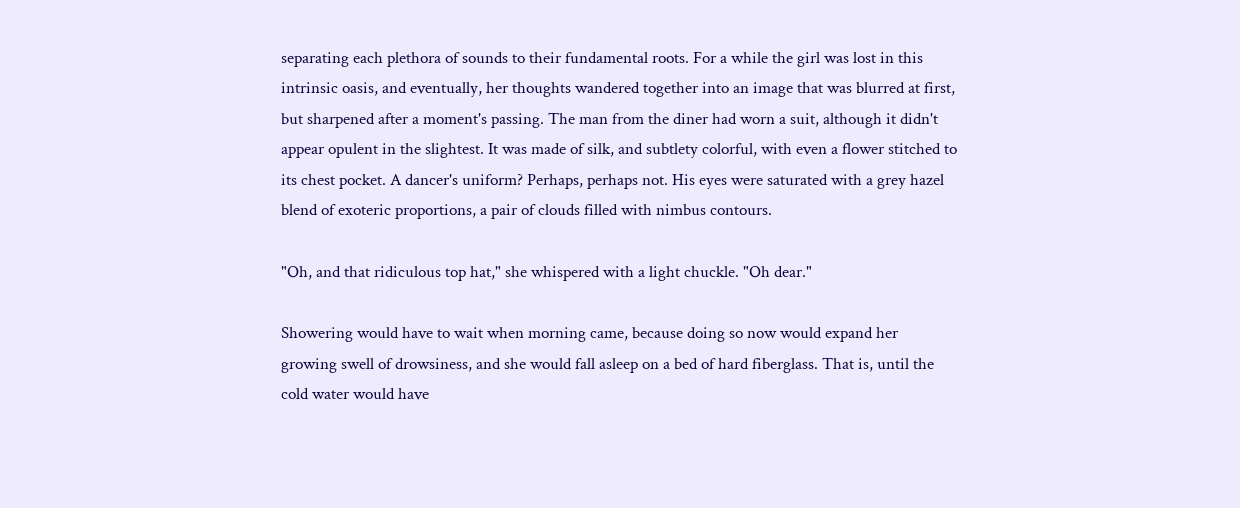separating each plethora of sounds to their fundamental roots. For a while the girl was lost in this intrinsic oasis, and eventually, her thoughts wandered together into an image that was blurred at first, but sharpened after a moment's passing. The man from the diner had worn a suit, although it didn't appear opulent in the slightest. It was made of silk, and subtlety colorful, with even a flower stitched to its chest pocket. A dancer's uniform? Perhaps, perhaps not. His eyes were saturated with a grey hazel blend of exoteric proportions, a pair of clouds filled with nimbus contours.

"Oh, and that ridiculous top hat," she whispered with a light chuckle. "Oh dear."

Showering would have to wait when morning came, because doing so now would expand her growing swell of drowsiness, and she would fall asleep on a bed of hard fiberglass. That is, until the cold water would have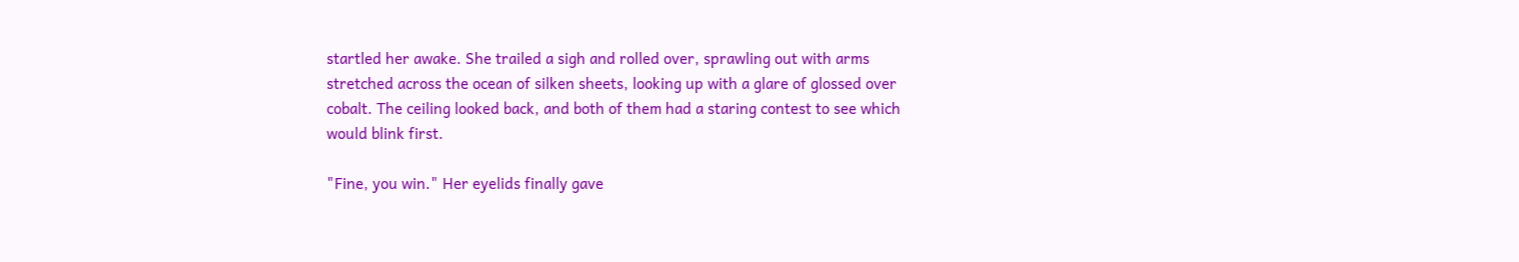startled her awake. She trailed a sigh and rolled over, sprawling out with arms stretched across the ocean of silken sheets, looking up with a glare of glossed over cobalt. The ceiling looked back, and both of them had a staring contest to see which would blink first.

"Fine, you win." Her eyelids finally gave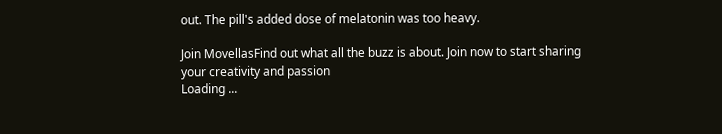out. The pill's added dose of melatonin was too heavy.

Join MovellasFind out what all the buzz is about. Join now to start sharing your creativity and passion
Loading ...